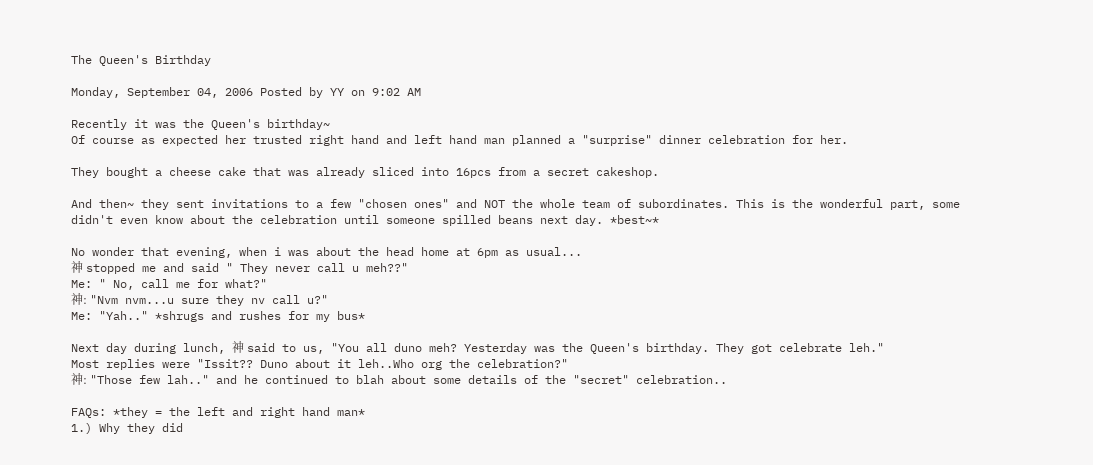The Queen's Birthday

Monday, September 04, 2006 Posted by YY on 9:02 AM

Recently it was the Queen's birthday~
Of course as expected her trusted right hand and left hand man planned a "surprise" dinner celebration for her.

They bought a cheese cake that was already sliced into 16pcs from a secret cakeshop.

And then~ they sent invitations to a few "chosen ones" and NOT the whole team of subordinates. This is the wonderful part, some didn't even know about the celebration until someone spilled beans next day. *best~*

No wonder that evening, when i was about the head home at 6pm as usual...
神 stopped me and said " They never call u meh??"
Me: " No, call me for what?"
神: "Nvm nvm...u sure they nv call u?"
Me: "Yah.." *shrugs and rushes for my bus*

Next day during lunch, 神 said to us, "You all duno meh? Yesterday was the Queen's birthday. They got celebrate leh."
Most replies were "Issit?? Duno about it leh..Who org the celebration?"
神: "Those few lah.." and he continued to blah about some details of the "secret" celebration..

FAQs: *they = the left and right hand man*
1.) Why they did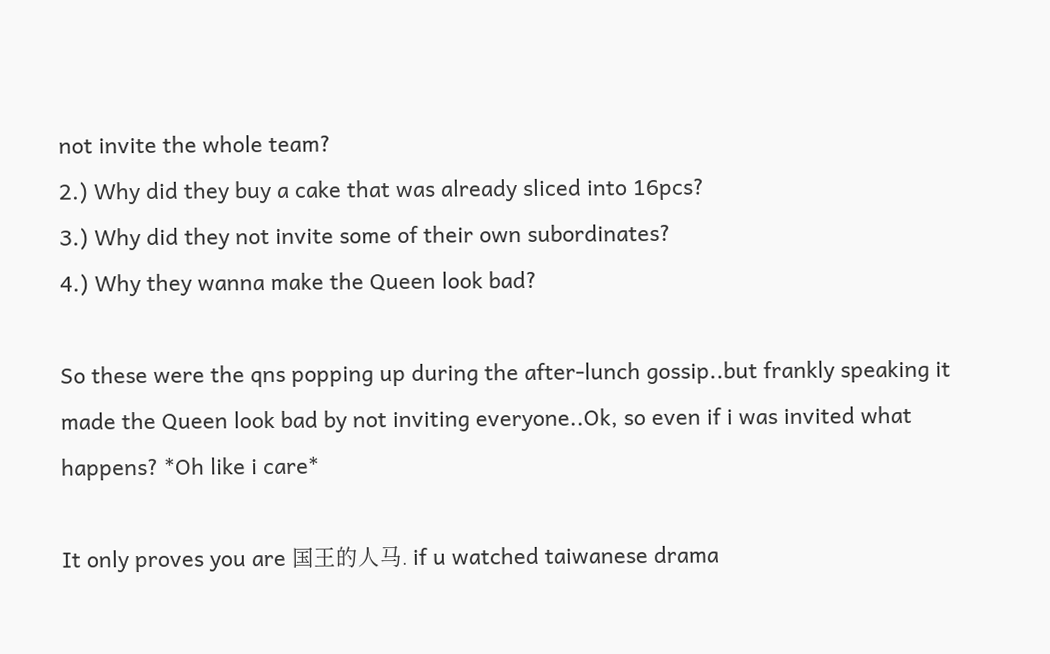not invite the whole team?
2.) Why did they buy a cake that was already sliced into 16pcs?
3.) Why did they not invite some of their own subordinates?
4.) Why they wanna make the Queen look bad?

So these were the qns popping up during the after-lunch gossip..but frankly speaking it made the Queen look bad by not inviting everyone..Ok, so even if i was invited what happens? *Oh like i care*

It only proves you are 国王的人马. if u watched taiwanese drama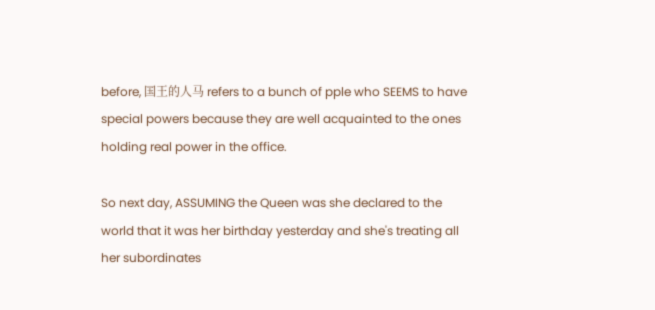before, 国王的人马 refers to a bunch of pple who SEEMS to have special powers because they are well acquainted to the ones holding real power in the office.

So next day, ASSUMING the Queen was she declared to the world that it was her birthday yesterday and she's treating all her subordinates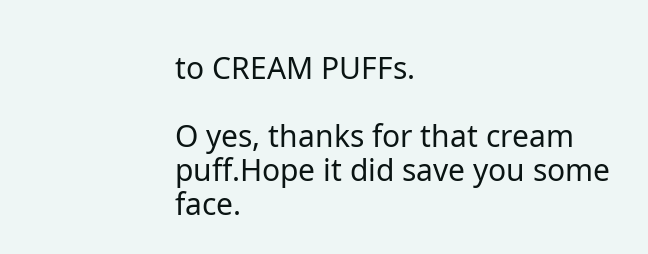to CREAM PUFFs.

O yes, thanks for that cream puff.Hope it did save you some face.